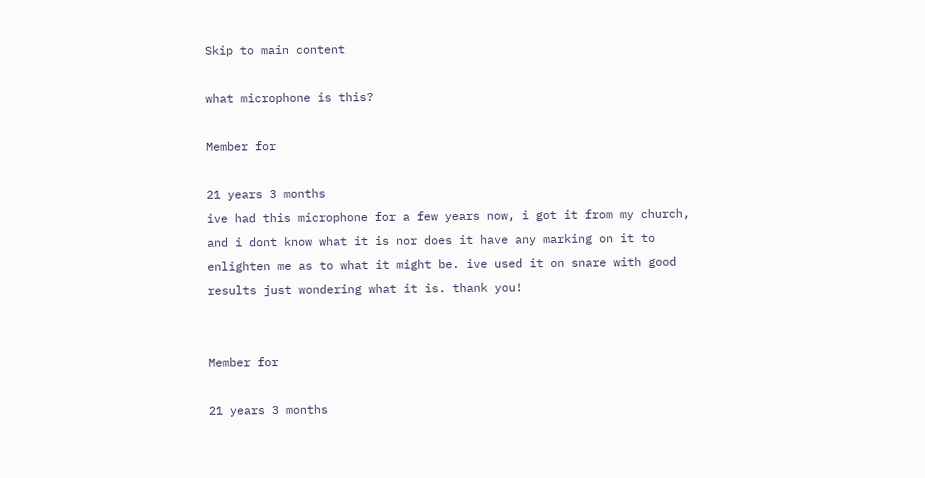Skip to main content

what microphone is this?

Member for

21 years 3 months
ive had this microphone for a few years now, i got it from my church, and i dont know what it is nor does it have any marking on it to enlighten me as to what it might be. ive used it on snare with good results just wondering what it is. thank you!


Member for

21 years 3 months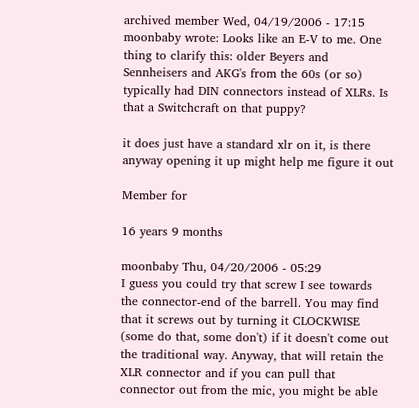archived member Wed, 04/19/2006 - 17:15
moonbaby wrote: Looks like an E-V to me. One thing to clarify this: older Beyers and Sennheisers and AKG's from the 60s (or so) typically had DIN connectors instead of XLRs. Is that a Switchcraft on that puppy?

it does just have a standard xlr on it, is there anyway opening it up might help me figure it out

Member for

16 years 9 months

moonbaby Thu, 04/20/2006 - 05:29
I guess you could try that screw I see towards the connector-end of the barrell. You may find that it screws out by turning it CLOCKWISE (some do that, some don't) if it doesn't come out the traditional way. Anyway, that will retain the XLR connector and if you can pull that connector out from the mic, you might be able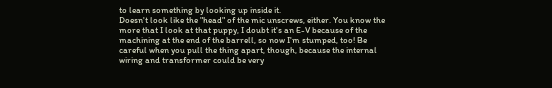to learn something by looking up inside it.
Doesn't look like the "head" of the mic unscrews, either. You know the more that I look at that puppy, I doubt it's an E-V because of the machining at the end of the barrell, so now I'm stumped, too! Be careful when you pull the thing apart, though, because the internal wiring and transformer could be very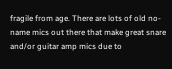fragile from age. There are lots of old no-name mics out there that make great snare and/or guitar amp mics due to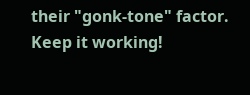their "gonk-tone" factor. Keep it working!